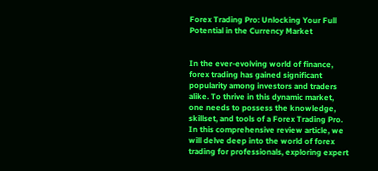Forex Trading Pro: Unlocking Your Full Potential in the Currency Market


In the ever-evolving world of finance, forex trading has gained significant popularity among investors and traders alike. To thrive in this dynamic market, one needs to possess the knowledge, skillset, and tools of a Forex Trading Pro. In this comprehensive review article, we will delve deep into the world of forex trading for professionals, exploring expert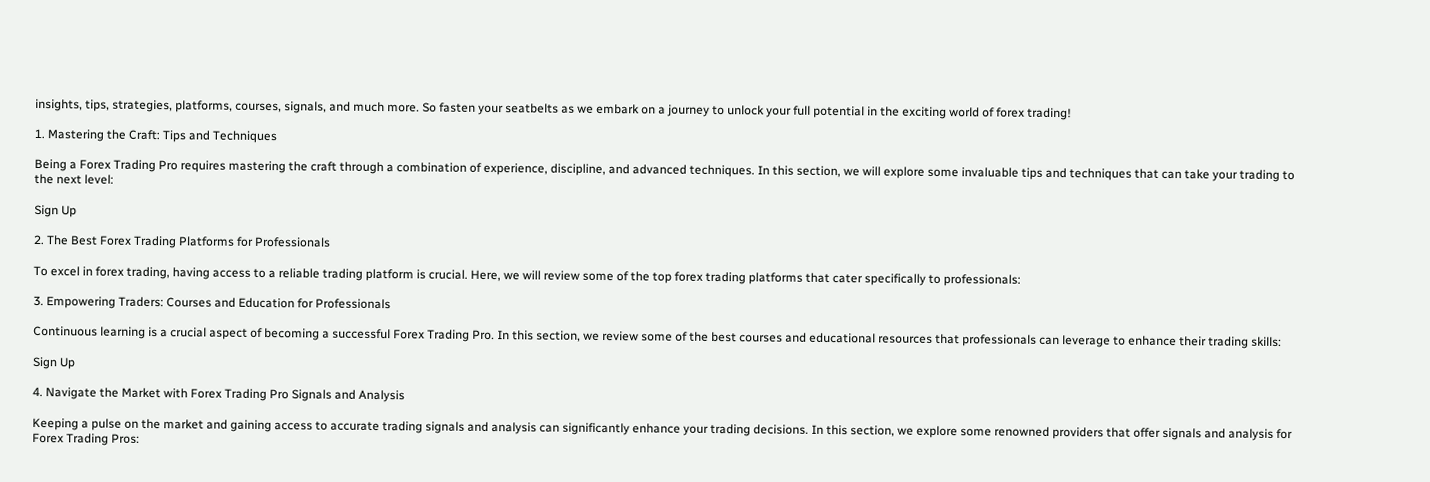insights, tips, strategies, platforms, courses, signals, and much more. So fasten your seatbelts as we embark on a journey to unlock your full potential in the exciting world of forex trading!

1. Mastering the Craft: Tips and Techniques

Being a Forex Trading Pro requires mastering the craft through a combination of experience, discipline, and advanced techniques. In this section, we will explore some invaluable tips and techniques that can take your trading to the next level:

Sign Up

2. The Best Forex Trading Platforms for Professionals

To excel in forex trading, having access to a reliable trading platform is crucial. Here, we will review some of the top forex trading platforms that cater specifically to professionals:

3. Empowering Traders: Courses and Education for Professionals

Continuous learning is a crucial aspect of becoming a successful Forex Trading Pro. In this section, we review some of the best courses and educational resources that professionals can leverage to enhance their trading skills:

Sign Up

4. Navigate the Market with Forex Trading Pro Signals and Analysis

Keeping a pulse on the market and gaining access to accurate trading signals and analysis can significantly enhance your trading decisions. In this section, we explore some renowned providers that offer signals and analysis for Forex Trading Pros: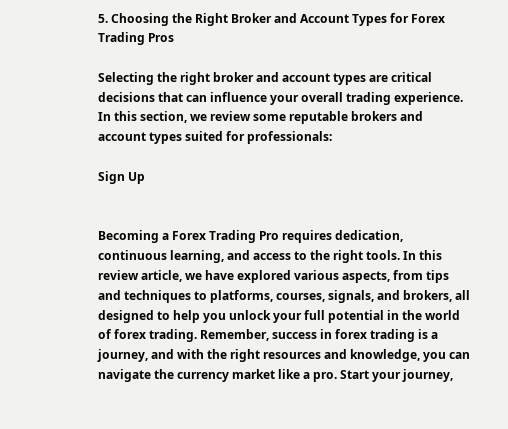5. Choosing the Right Broker and Account Types for Forex Trading Pros

Selecting the right broker and account types are critical decisions that can influence your overall trading experience. In this section, we review some reputable brokers and account types suited for professionals:

Sign Up


Becoming a Forex Trading Pro requires dedication, continuous learning, and access to the right tools. In this review article, we have explored various aspects, from tips and techniques to platforms, courses, signals, and brokers, all designed to help you unlock your full potential in the world of forex trading. Remember, success in forex trading is a journey, and with the right resources and knowledge, you can navigate the currency market like a pro. Start your journey,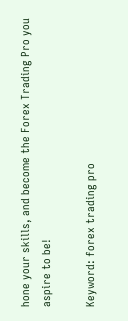hone your skills, and become the Forex Trading Pro you aspire to be!

Keyword: forex trading pro